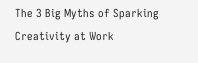The 3 Big Myths of Sparking Creativity at Work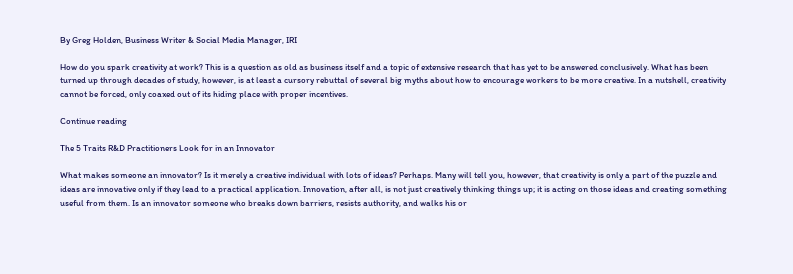By Greg Holden, Business Writer & Social Media Manager, IRI

How do you spark creativity at work? This is a question as old as business itself and a topic of extensive research that has yet to be answered conclusively. What has been turned up through decades of study, however, is at least a cursory rebuttal of several big myths about how to encourage workers to be more creative. In a nutshell, creativity cannot be forced, only coaxed out of its hiding place with proper incentives.

Continue reading

The 5 Traits R&D Practitioners Look for in an Innovator

What makes someone an innovator? Is it merely a creative individual with lots of ideas? Perhaps. Many will tell you, however, that creativity is only a part of the puzzle and ideas are innovative only if they lead to a practical application. Innovation, after all, is not just creatively thinking things up; it is acting on those ideas and creating something useful from them. Is an innovator someone who breaks down barriers, resists authority, and walks his or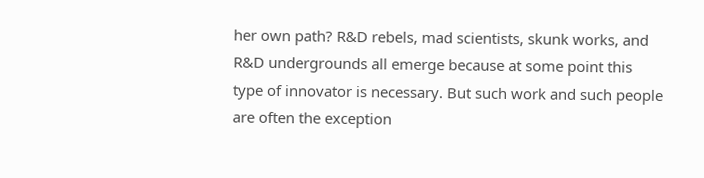her own path? R&D rebels, mad scientists, skunk works, and R&D undergrounds all emerge because at some point this type of innovator is necessary. But such work and such people are often the exception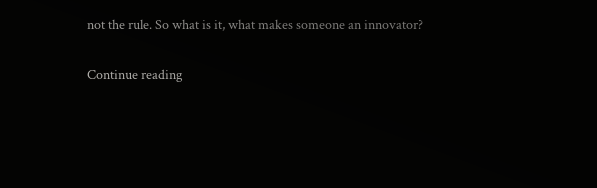not the rule. So what is it, what makes someone an innovator?

Continue reading